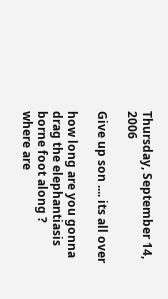Thursday, September 14, 2006

Give up son .... its all over

how long are you gonna drag the elephantiasis borne foot along ?
where are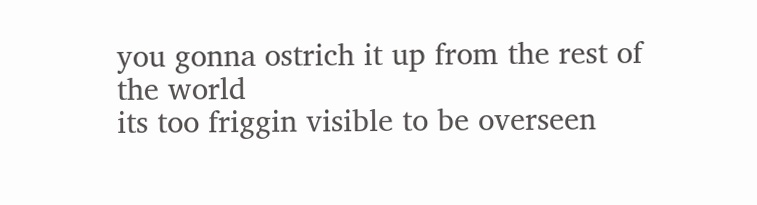you gonna ostrich it up from the rest of the world
its too friggin visible to be overseen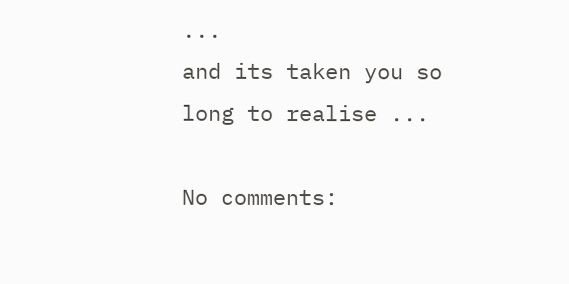...
and its taken you so long to realise ...

No comments: